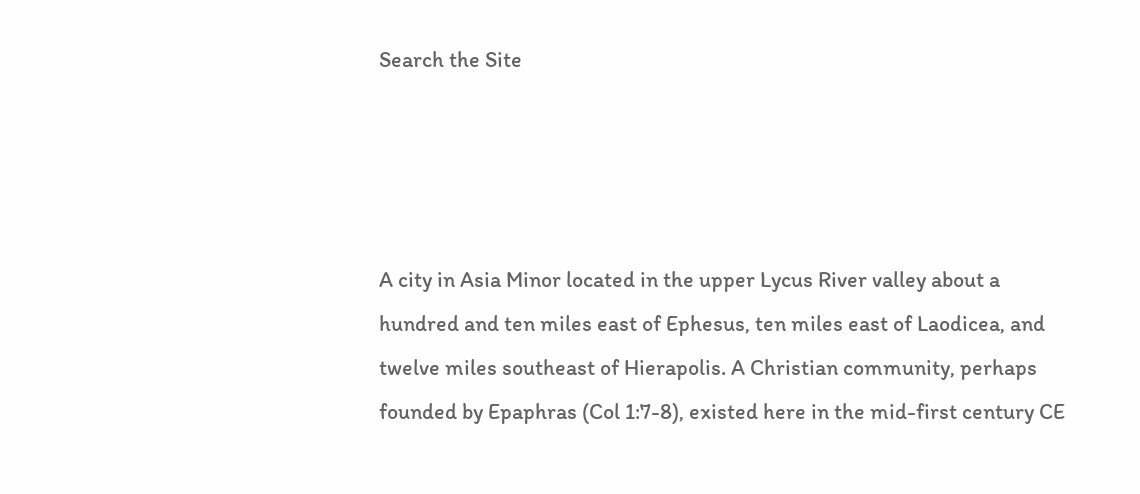Search the Site




A city in Asia Minor located in the upper Lycus River valley about a hundred and ten miles east of Ephesus, ten miles east of Laodicea, and twelve miles southeast of Hierapolis. A Christian community, perhaps founded by Epaphras (Col 1:7-8), existed here in the mid-first century CE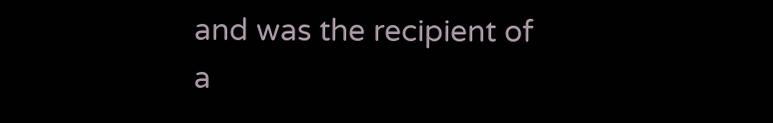and was the recipient of a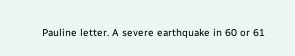Pauline letter. A severe earthquake in 60 or 61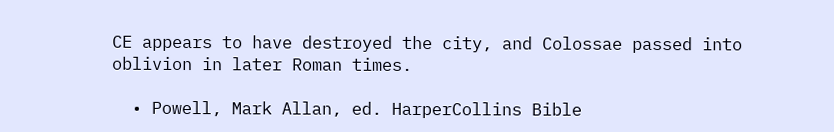CE appears to have destroyed the city, and Colossae passed into oblivion in later Roman times.

  • Powell, Mark Allan, ed. HarperCollins Bible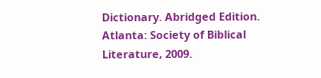Dictionary. Abridged Edition. Atlanta: Society of Biblical Literature, 2009.